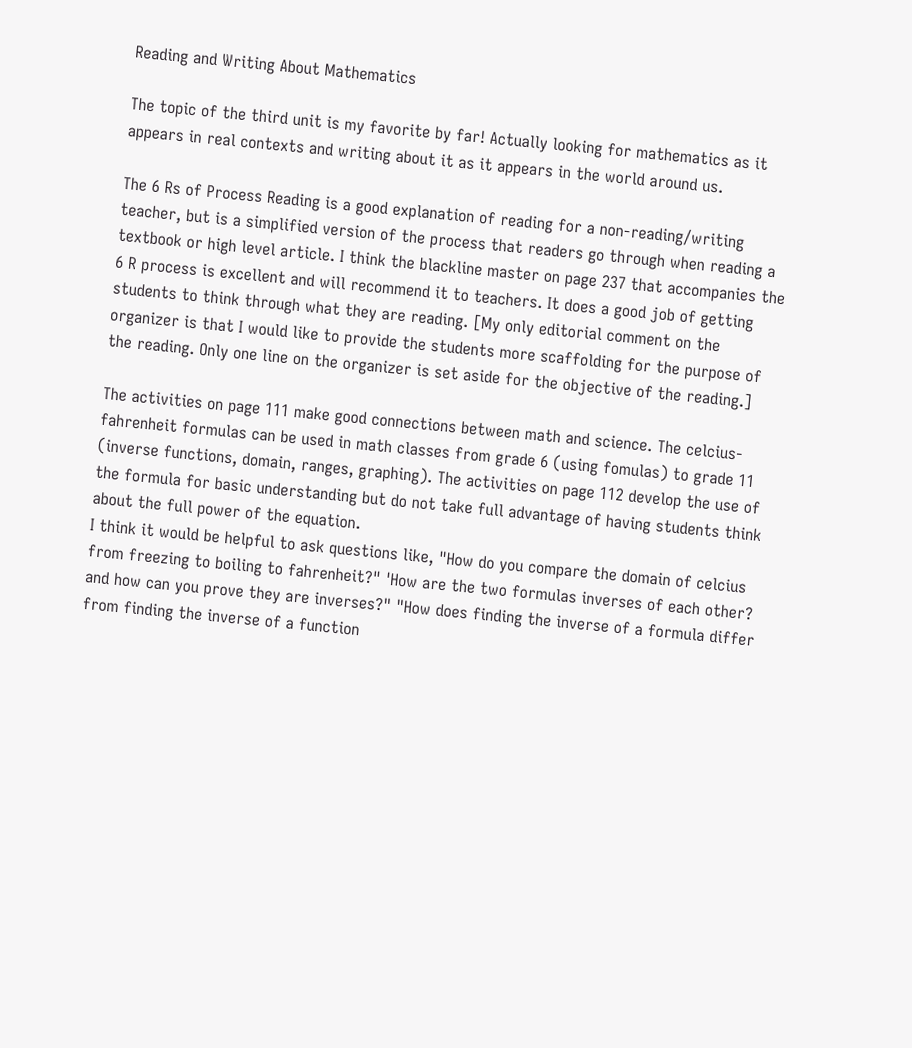Reading and Writing About Mathematics

The topic of the third unit is my favorite by far! Actually looking for mathematics as it appears in real contexts and writing about it as it appears in the world around us.

The 6 Rs of Process Reading is a good explanation of reading for a non-reading/writing teacher, but is a simplified version of the process that readers go through when reading a textbook or high level article. I think the blackline master on page 237 that accompanies the 6 R process is excellent and will recommend it to teachers. It does a good job of getting students to think through what they are reading. [My only editorial comment on the organizer is that I would like to provide the students more scaffolding for the purpose of the reading. Only one line on the organizer is set aside for the objective of the reading.]

The activities on page 111 make good connections between math and science. The celcius-fahrenheit formulas can be used in math classes from grade 6 (using fomulas) to grade 11 (inverse functions, domain, ranges, graphing). The activities on page 112 develop the use of the formula for basic understanding but do not take full advantage of having students think about the full power of the equation.
I think it would be helpful to ask questions like, "How do you compare the domain of celcius from freezing to boiling to fahrenheit?" 'How are the two formulas inverses of each other? and how can you prove they are inverses?" "How does finding the inverse of a formula differ from finding the inverse of a function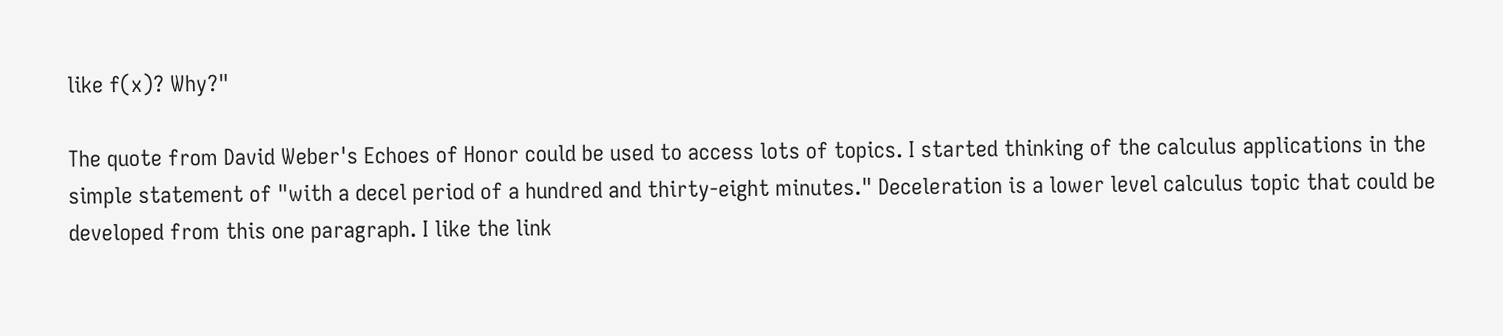like f(x)? Why?"

The quote from David Weber's Echoes of Honor could be used to access lots of topics. I started thinking of the calculus applications in the simple statement of "with a decel period of a hundred and thirty-eight minutes." Deceleration is a lower level calculus topic that could be developed from this one paragraph. I like the link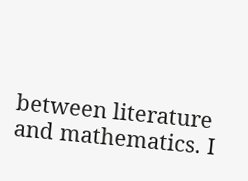between literature and mathematics. I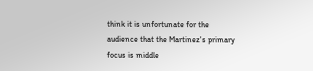think it is unfortunate for the audience that the Martinez's primary focus is middle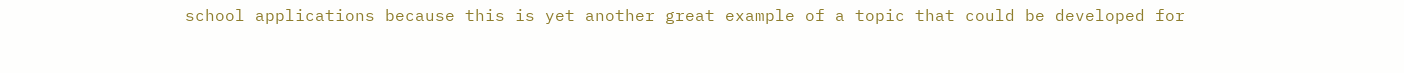school applications because this is yet another great example of a topic that could be developed for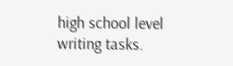high school level writing tasks.